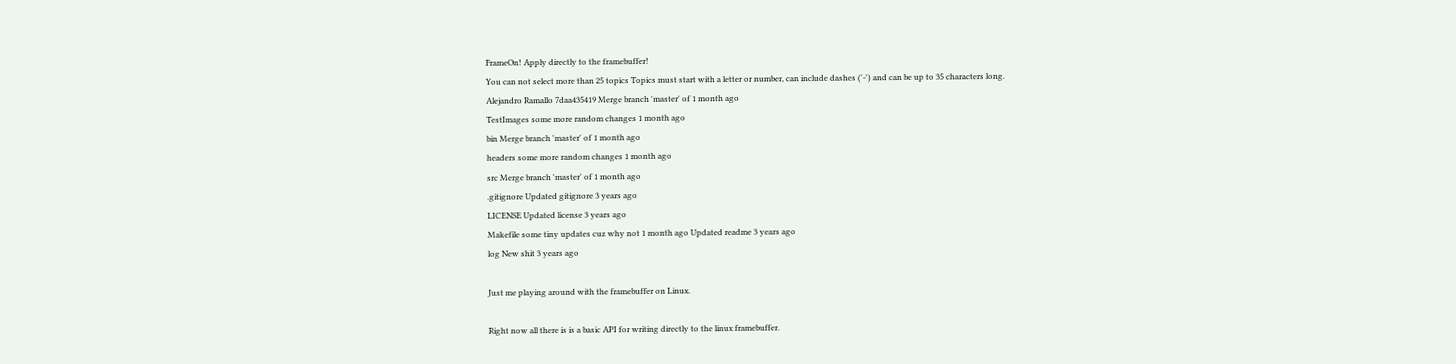FrameOn! Apply directly to the framebuffer!
You can not select more than 25 topics Topics must start with a letter or number, can include dashes ('-') and can be up to 35 characters long.
Alejandro Ramallo 7daa435419 Merge branch 'master' of 1 month ago
TestImages some more random changes 1 month ago
bin Merge branch 'master' of 1 month ago
headers some more random changes 1 month ago
src Merge branch 'master' of 1 month ago
.gitignore Updated gitignore 3 years ago
LICENSE Updated license 3 years ago
Makefile some tiny updates cuz why not 1 month ago Updated readme 3 years ago
log New shit 3 years ago

Just me playing around with the framebuffer on Linux.

Right now all there is is a basic API for writing directly to the linux framebuffer.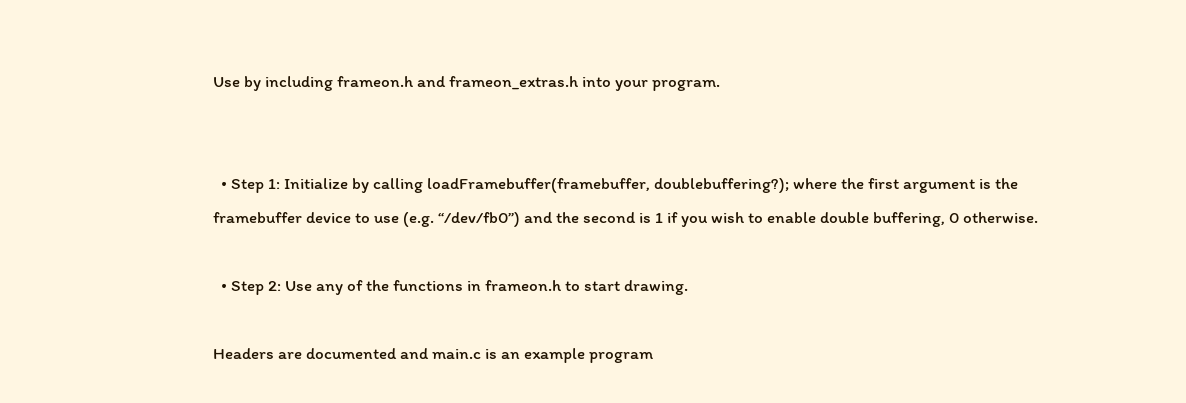Use by including frameon.h and frameon_extras.h into your program.


  • Step 1: Initialize by calling loadFramebuffer(framebuffer, doublebuffering?); where the first argument is the framebuffer device to use (e.g. “/dev/fb0”) and the second is 1 if you wish to enable double buffering, 0 otherwise.

  • Step 2: Use any of the functions in frameon.h to start drawing.

Headers are documented and main.c is an example program